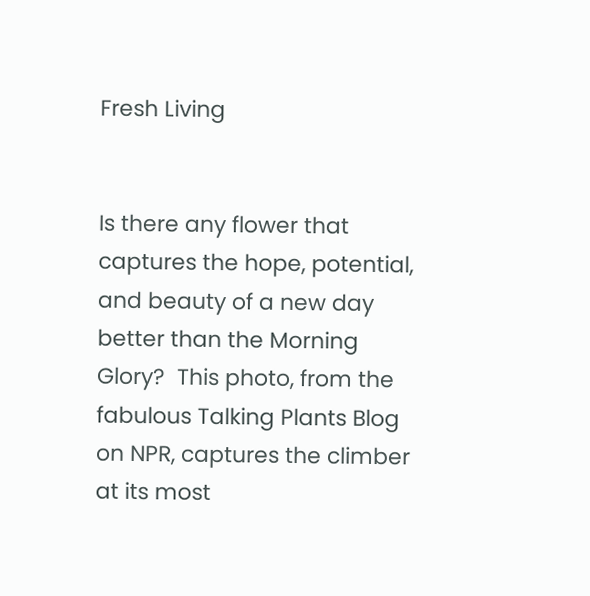Fresh Living


Is there any flower that captures the hope, potential, and beauty of a new day better than the Morning Glory?  This photo, from the fabulous Talking Plants Blog on NPR, captures the climber at its most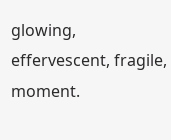glowing, effervescent, fragile, moment.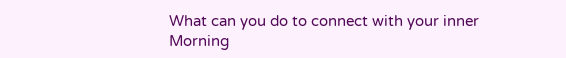What can you do to connect with your inner Morning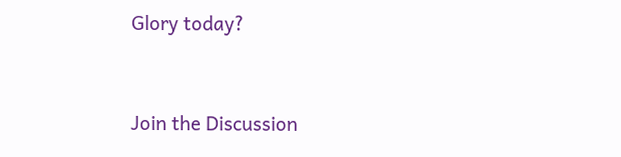Glory today?


Join the Discussion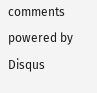comments powered by Disqus